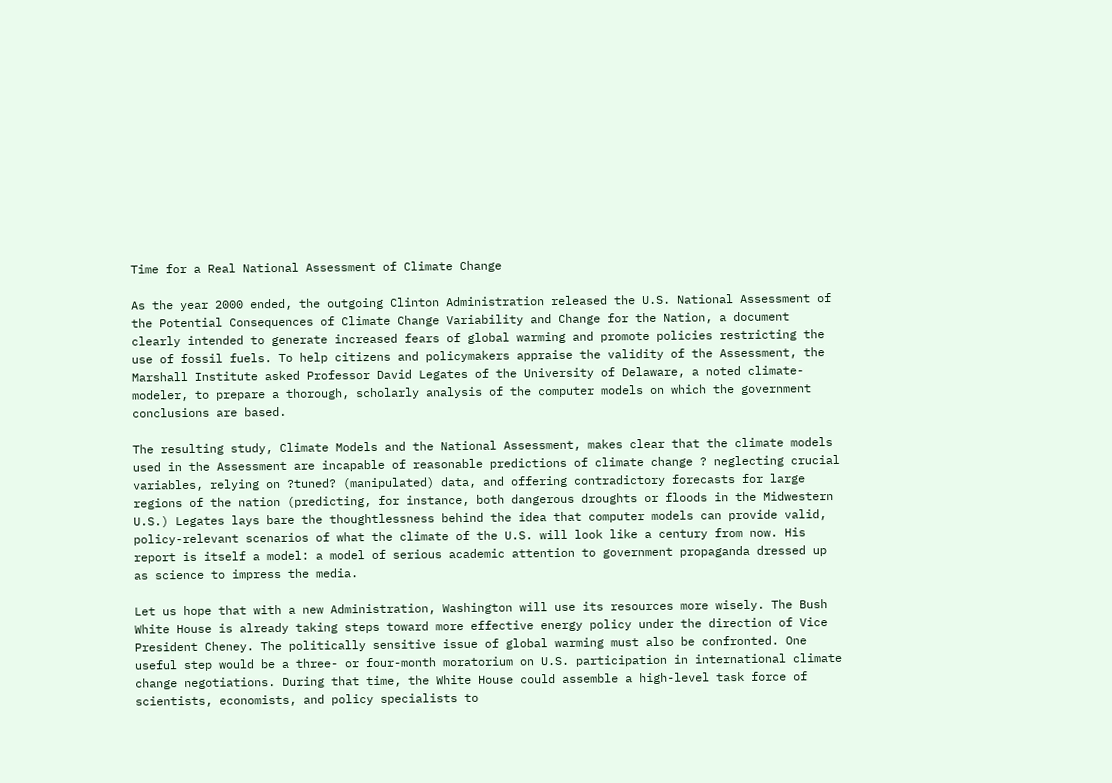Time for a Real National Assessment of Climate Change

As the year 2000 ended, the outgoing Clinton Administration released the U.S. National Assessment of the Potential Consequences of Climate Change Variability and Change for the Nation, a document clearly intended to generate increased fears of global warming and promote policies restricting the use of fossil fuels. To help citizens and policymakers appraise the validity of the Assessment, the Marshall Institute asked Professor David Legates of the University of Delaware, a noted climate-modeler, to prepare a thorough, scholarly analysis of the computer models on which the government conclusions are based.

The resulting study, Climate Models and the National Assessment, makes clear that the climate models used in the Assessment are incapable of reasonable predictions of climate change ? neglecting crucial variables, relying on ?tuned? (manipulated) data, and offering contradictory forecasts for large regions of the nation (predicting, for instance, both dangerous droughts or floods in the Midwestern U.S.) Legates lays bare the thoughtlessness behind the idea that computer models can provide valid, policy-relevant scenarios of what the climate of the U.S. will look like a century from now. His report is itself a model: a model of serious academic attention to government propaganda dressed up as science to impress the media.

Let us hope that with a new Administration, Washington will use its resources more wisely. The Bush White House is already taking steps toward more effective energy policy under the direction of Vice President Cheney. The politically sensitive issue of global warming must also be confronted. One useful step would be a three- or four-month moratorium on U.S. participation in international climate change negotiations. During that time, the White House could assemble a high-level task force of scientists, economists, and policy specialists to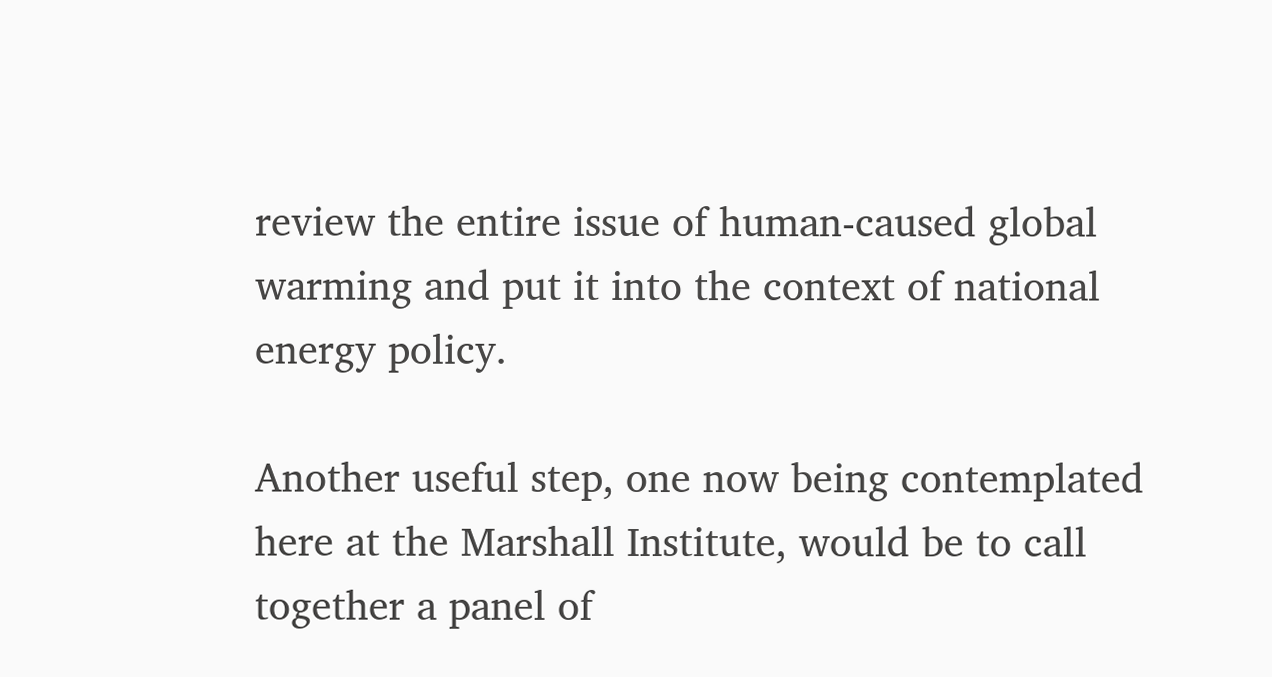review the entire issue of human-caused global warming and put it into the context of national energy policy.

Another useful step, one now being contemplated here at the Marshall Institute, would be to call together a panel of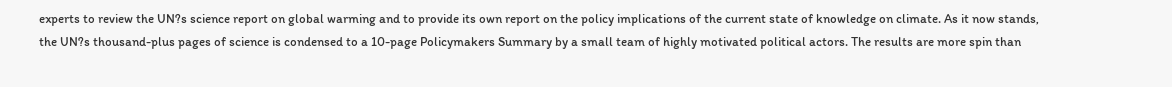experts to review the UN?s science report on global warming and to provide its own report on the policy implications of the current state of knowledge on climate. As it now stands, the UN?s thousand-plus pages of science is condensed to a 10-page Policymakers Summary by a small team of highly motivated political actors. The results are more spin than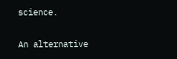science.

An alternative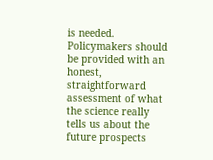is needed. Policymakers should be provided with an honest, straightforward assessment of what the science really tells us about the future prospects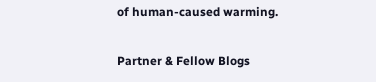of human-caused warming.

Partner & Fellow Blogs